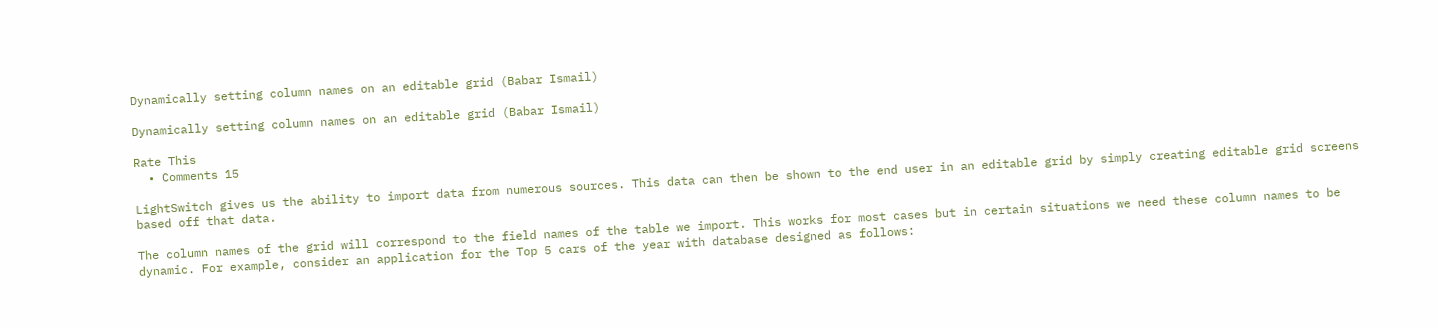Dynamically setting column names on an editable grid (Babar Ismail)

Dynamically setting column names on an editable grid (Babar Ismail)

Rate This
  • Comments 15

LightSwitch gives us the ability to import data from numerous sources. This data can then be shown to the end user in an editable grid by simply creating editable grid screens based off that data.

The column names of the grid will correspond to the field names of the table we import. This works for most cases but in certain situations we need these column names to be dynamic. For example, consider an application for the Top 5 cars of the year with database designed as follows: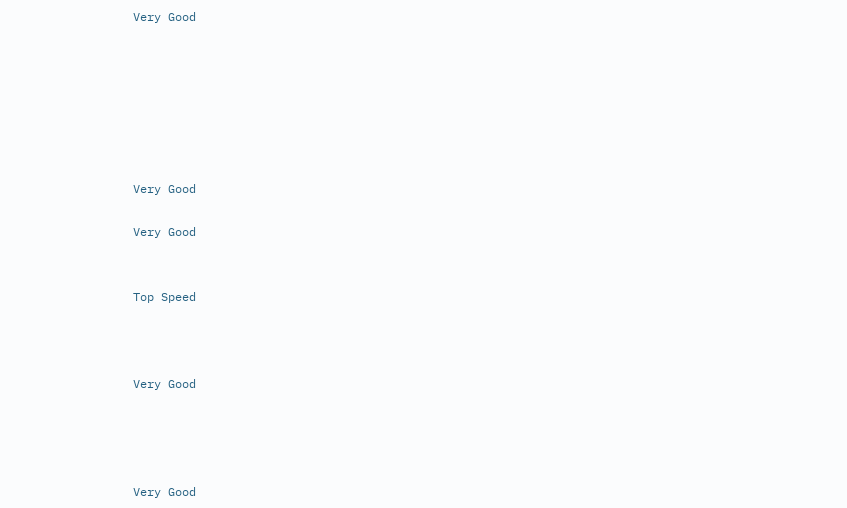Very Good







Very Good

Very Good


Top Speed



Very Good




Very Good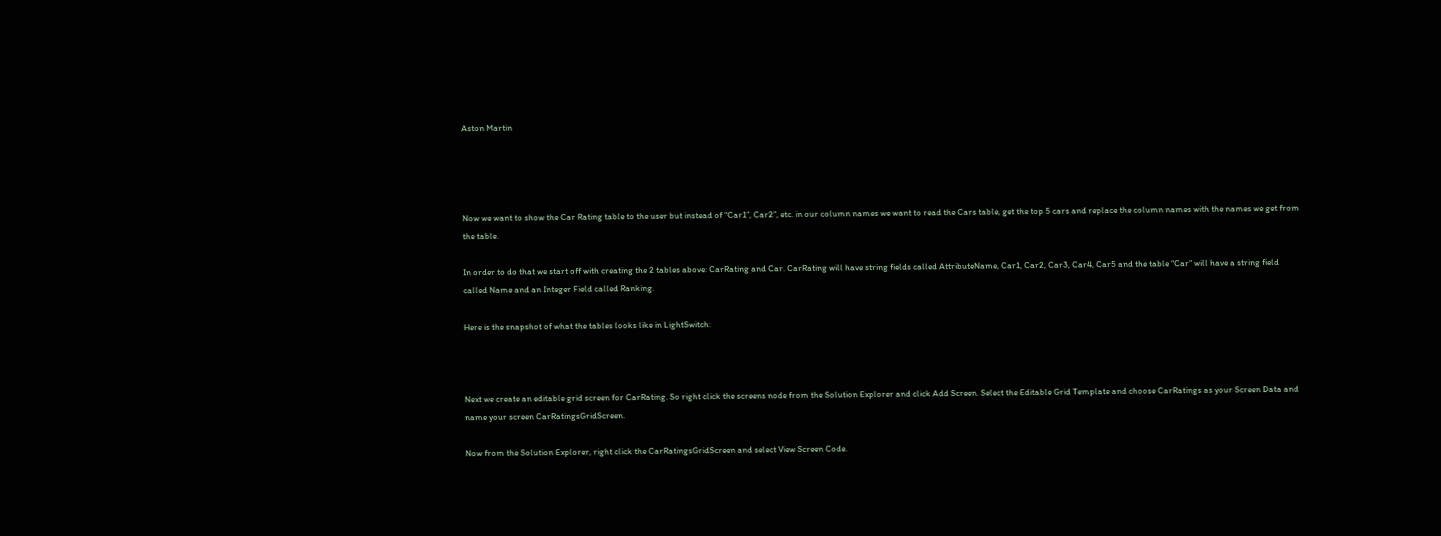Aston Martin




Now we want to show the Car Rating table to the user but instead of “Car1”, Car2”, etc. in our column names we want to read the Cars table, get the top 5 cars and replace the column names with the names we get from the table.

In order to do that we start off with creating the 2 tables above: CarRating and Car. CarRating will have string fields called AttributeName, Car1, Car2, Car3, Car4, Car5 and the table “Car” will have a string field called Name and an Integer Field called Ranking.

Here is the snapshot of what the tables looks like in LightSwitch:



Next we create an editable grid screen for CarRating. So right click the screens node from the Solution Explorer and click Add Screen. Select the Editable Grid Template and choose CarRatings as your Screen Data and name your screen CarRatingsGridScreen.

Now from the Solution Explorer, right click the CarRatingsGridScreen and select View Screen Code.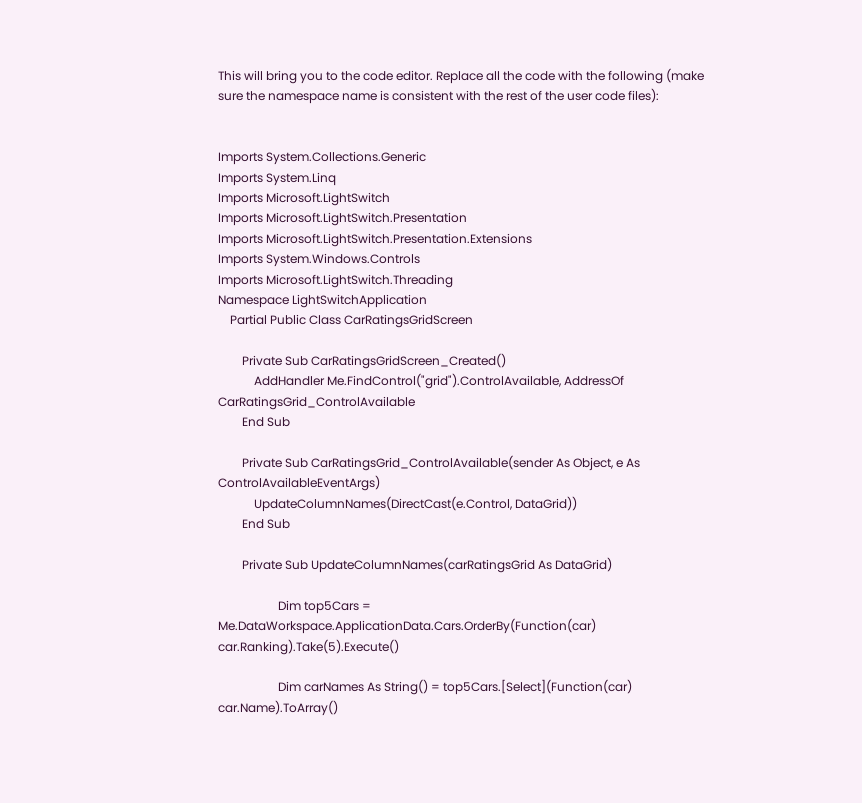This will bring you to the code editor. Replace all the code with the following (make sure the namespace name is consistent with the rest of the user code files):


Imports System.Collections.Generic
Imports System.Linq
Imports Microsoft.LightSwitch
Imports Microsoft.LightSwitch.Presentation
Imports Microsoft.LightSwitch.Presentation.Extensions
Imports System.Windows.Controls
Imports Microsoft.LightSwitch.Threading
Namespace LightSwitchApplication
    Partial Public Class CarRatingsGridScreen

        Private Sub CarRatingsGridScreen_Created()
            AddHandler Me.FindControl("grid").ControlAvailable, AddressOf CarRatingsGrid_ControlAvailable
        End Sub

        Private Sub CarRatingsGrid_ControlAvailable(sender As Object, e As ControlAvailableEventArgs)
            UpdateColumnNames(DirectCast(e.Control, DataGrid))
        End Sub

        Private Sub UpdateColumnNames(carRatingsGrid As DataGrid)

                    Dim top5Cars = Me.DataWorkspace.ApplicationData.Cars.OrderBy(Function(car) car.Ranking).Take(5).Execute()

                    Dim carNames As String() = top5Cars.[Select](Function(car) car.Name).ToArray()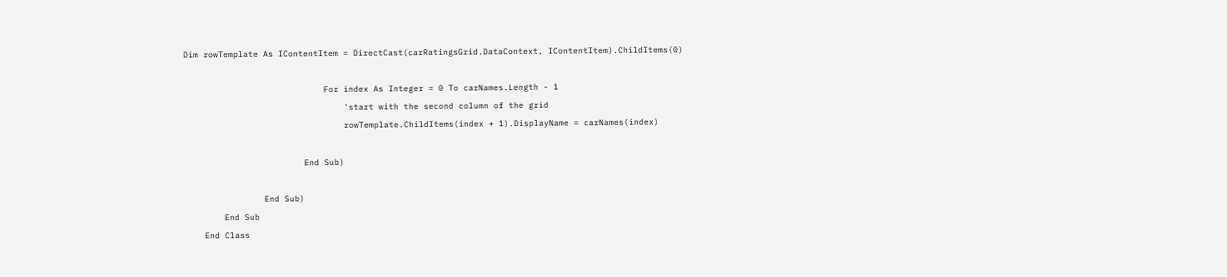Dim rowTemplate As IContentItem = DirectCast(carRatingsGrid.DataContext, IContentItem).ChildItems(0)

                            For index As Integer = 0 To carNames.Length - 1
                                'start with the second column of the grid
                                rowTemplate.ChildItems(index + 1).DisplayName = carNames(index)

                        End Sub)

                End Sub)
        End Sub
    End Class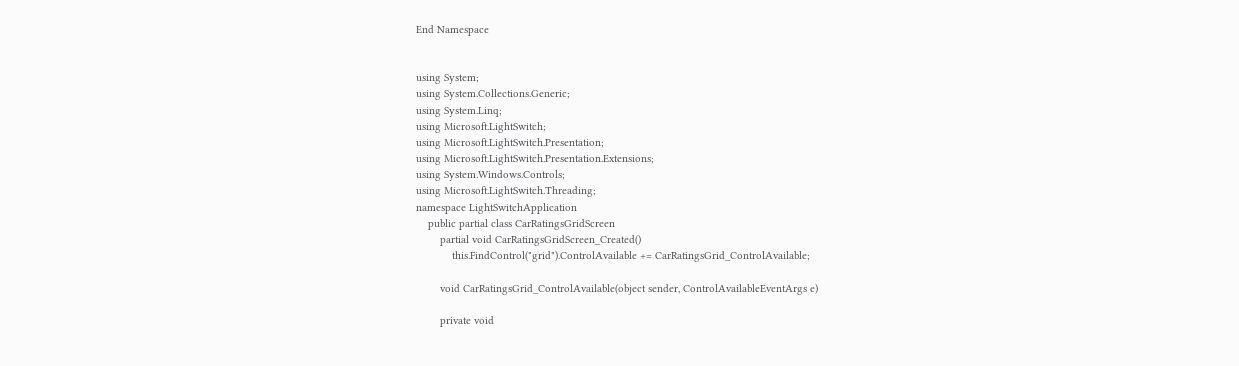End Namespace


using System;
using System.Collections.Generic;
using System.Linq;
using Microsoft.LightSwitch;
using Microsoft.LightSwitch.Presentation;
using Microsoft.LightSwitch.Presentation.Extensions;
using System.Windows.Controls;
using Microsoft.LightSwitch.Threading;
namespace LightSwitchApplication
    public partial class CarRatingsGridScreen
        partial void CarRatingsGridScreen_Created()
            this.FindControl("grid").ControlAvailable += CarRatingsGrid_ControlAvailable;

        void CarRatingsGrid_ControlAvailable(object sender, ControlAvailableEventArgs e)

        private void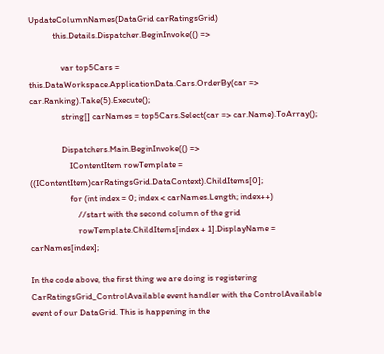UpdateColumnNames(DataGrid carRatingsGrid)
            this.Details.Dispatcher.BeginInvoke(() =>

                var top5Cars = this.DataWorkspace.ApplicationData.Cars.OrderBy(car => car.Ranking).Take(5).Execute();
                string[] carNames = top5Cars.Select(car => car.Name).ToArray();

                Dispatchers.Main.BeginInvoke(() =>
                    IContentItem rowTemplate = ((IContentItem)carRatingsGrid.DataContext).ChildItems[0];
                    for (int index = 0; index < carNames.Length; index++)
                        //start with the second column of the grid
                        rowTemplate.ChildItems[index + 1].DisplayName = carNames[index];

In the code above, the first thing we are doing is registering CarRatingsGrid_ControlAvailable event handler with the ControlAvailable event of our DataGrid. This is happening in the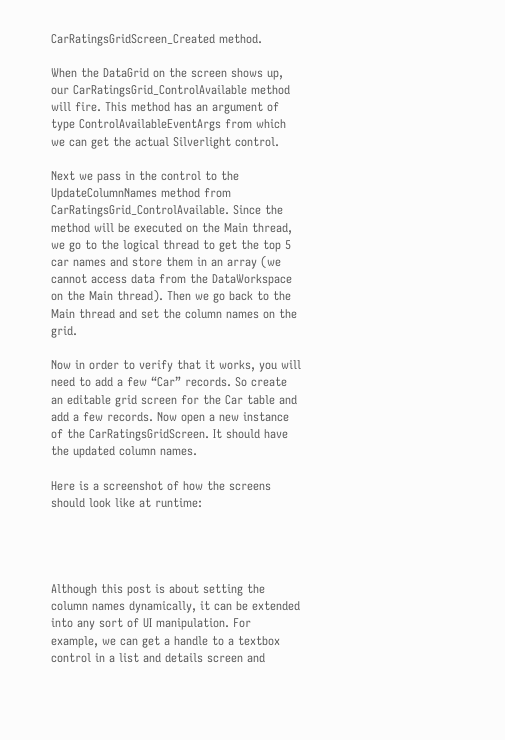CarRatingsGridScreen_Created method.

When the DataGrid on the screen shows up, our CarRatingsGrid_ControlAvailable method will fire. This method has an argument of type ControlAvailableEventArgs from which we can get the actual Silverlight control.

Next we pass in the control to the UpdateColumnNames method from CarRatingsGrid_ControlAvailable. Since the method will be executed on the Main thread, we go to the logical thread to get the top 5 car names and store them in an array (we cannot access data from the DataWorkspace on the Main thread). Then we go back to the Main thread and set the column names on the grid.

Now in order to verify that it works, you will need to add a few “Car” records. So create an editable grid screen for the Car table and add a few records. Now open a new instance of the CarRatingsGridScreen. It should have the updated column names.

Here is a screenshot of how the screens should look like at runtime:




Although this post is about setting the column names dynamically, it can be extended into any sort of UI manipulation. For example, we can get a handle to a textbox control in a list and details screen and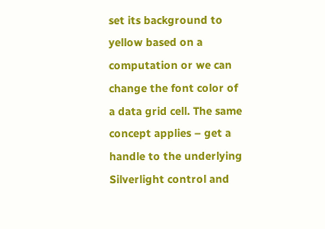set its background to yellow based on a computation or we can change the font color of a data grid cell. The same concept applies – get a handle to the underlying Silverlight control and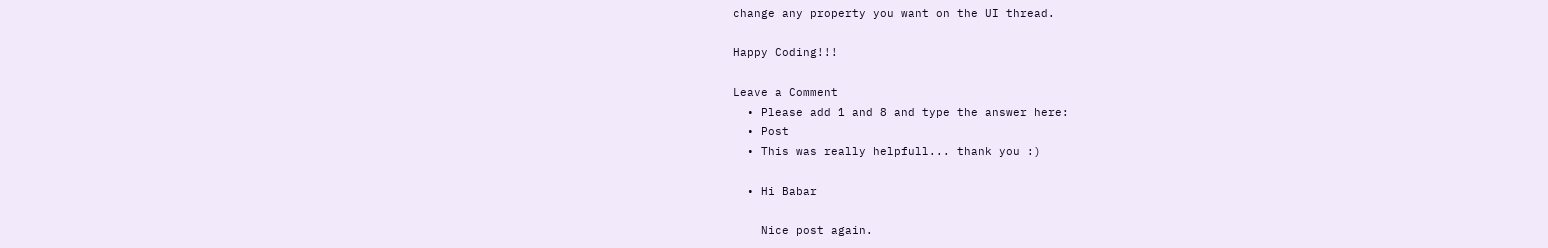change any property you want on the UI thread.

Happy Coding!!!

Leave a Comment
  • Please add 1 and 8 and type the answer here:
  • Post
  • This was really helpfull... thank you :)

  • Hi Babar

    Nice post again.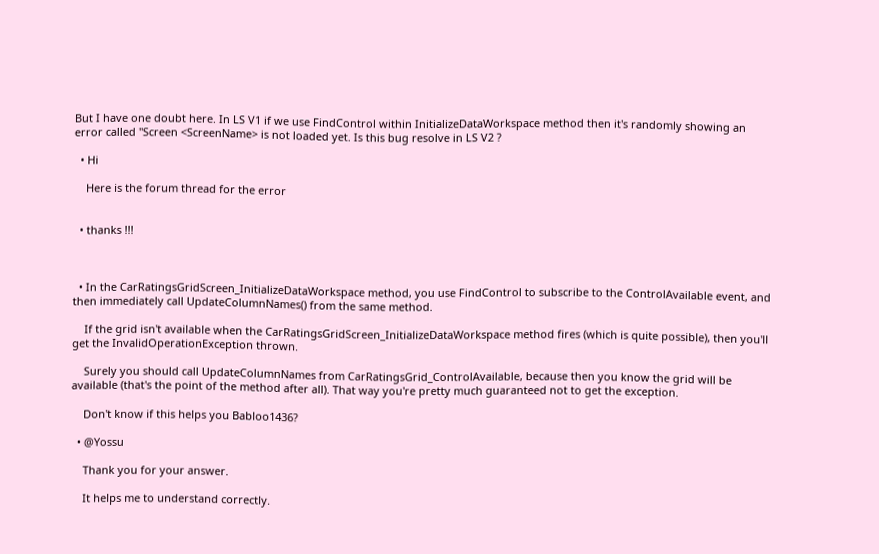But I have one doubt here. In LS V1 if we use FindControl within InitializeDataWorkspace method then it's randomly showing an error called "Screen <ScreenName> is not loaded yet. Is this bug resolve in LS V2 ?

  • Hi

    Here is the forum thread for the error


  • thanks !!!



  • In the CarRatingsGridScreen_InitializeDataWorkspace method, you use FindControl to subscribe to the ControlAvailable event, and then immediately call UpdateColumnNames() from the same method.

    If the grid isn't available when the CarRatingsGridScreen_InitializeDataWorkspace method fires (which is quite possible), then you'll get the InvalidOperationException thrown.

    Surely you should call UpdateColumnNames from CarRatingsGrid_ControlAvailable, because then you know the grid will be available (that's the point of the method after all). That way you're pretty much guaranteed not to get the exception.

    Don't know if this helps you Babloo1436?

  • @Yossu

    Thank you for your answer.

    It helps me to understand correctly.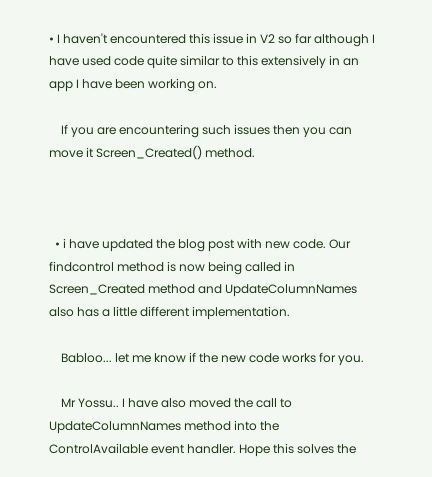• I haven't encountered this issue in V2 so far although I have used code quite similar to this extensively in an app I have been working on.

    If you are encountering such issues then you can move it Screen_Created() method.



  • i have updated the blog post with new code. Our findcontrol method is now being called in Screen_Created method and UpdateColumnNames also has a little different implementation.

    Babloo... let me know if the new code works for you.

    Mr Yossu.. I have also moved the call to UpdateColumnNames method into the ControlAvailable event handler. Hope this solves the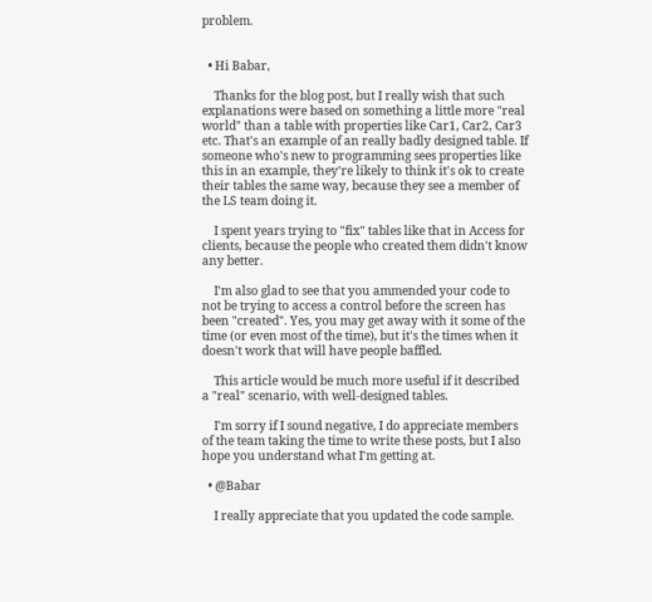problem.


  • Hi Babar,

    Thanks for the blog post, but I really wish that such explanations were based on something a little more "real world" than a table with properties like Car1, Car2, Car3 etc. That's an example of an really badly designed table. If someone who's new to programming sees properties like this in an example, they're likely to think it's ok to create their tables the same way, because they see a member of the LS team doing it.

    I spent years trying to "fix" tables like that in Access for clients, because the people who created them didn't know any better.

    I'm also glad to see that you ammended your code to not be trying to access a control before the screen has been "created". Yes, you may get away with it some of the time (or even most of the time), but it's the times when it doesn't work that will have people baffled.

    This article would be much more useful if it described a "real" scenario, with well-designed tables.

    I'm sorry if I sound negative, I do appreciate members of the team taking the time to write these posts, but I also hope you understand what I'm getting at.

  • @Babar

    I really appreciate that you updated the code sample.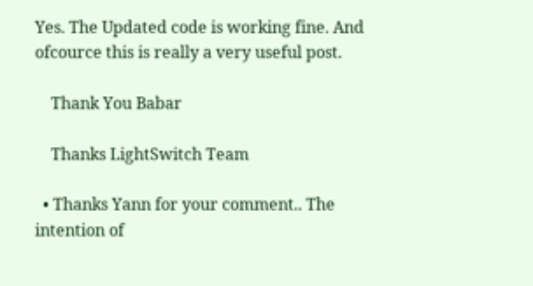Yes. The Updated code is working fine. And ofcource this is really a very useful post.

    Thank You Babar

    Thanks LightSwitch Team

  • Thanks Yann for your comment.. The intention of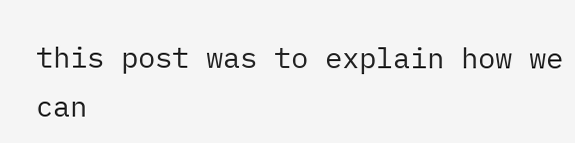this post was to explain how we can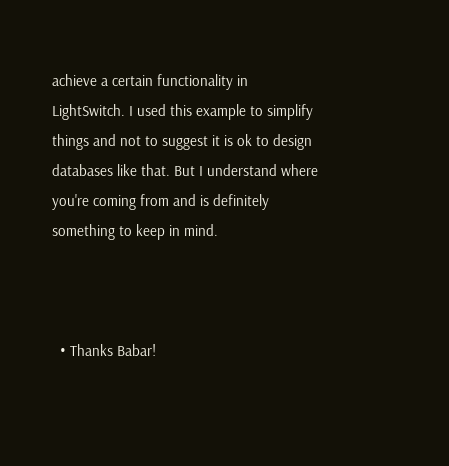achieve a certain functionality in LightSwitch. I used this example to simplify things and not to suggest it is ok to design databases like that. But I understand where you're coming from and is definitely something to keep in mind.



  • Thanks Babar!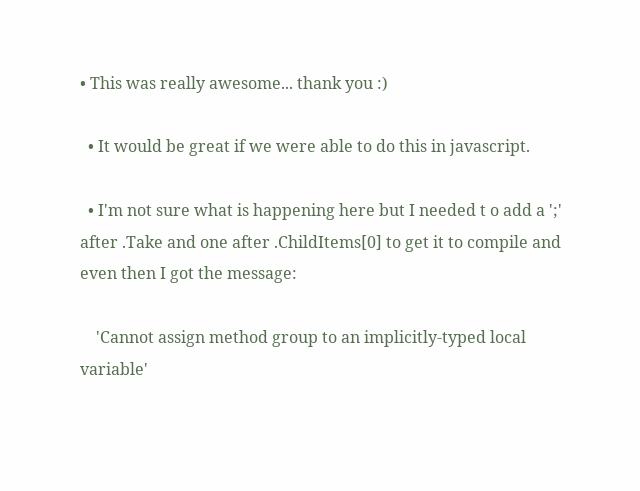• This was really awesome... thank you :)

  • It would be great if we were able to do this in javascript.

  • I'm not sure what is happening here but I needed t o add a ';' after .Take and one after .ChildItems[0] to get it to compile and even then I got the message:

    'Cannot assign method group to an implicitly-typed local variable'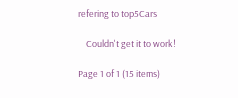refering to top5Cars

    Couldn't get it to work!

Page 1 of 1 (15 items)